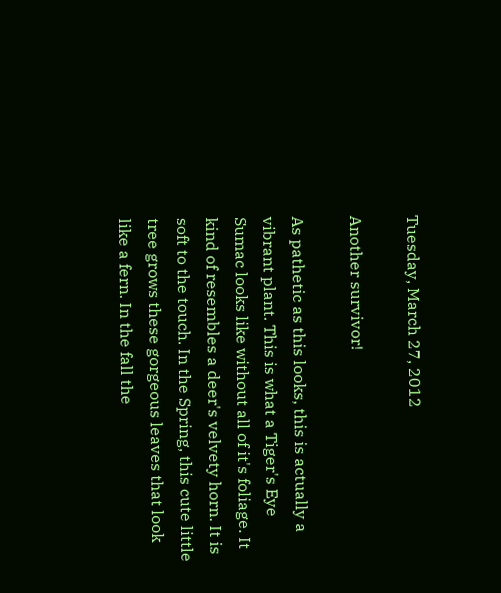Tuesday, March 27, 2012

Another survivor!

As pathetic as this looks, this is actually a vibrant plant. This is what a Tiger's Eye Sumac looks like without all of it's foliage. It kind of resembles a deer's velvety horn. It is soft to the touch. In the Spring, this cute little tree grows these gorgeous leaves that look like a fern. In the fall the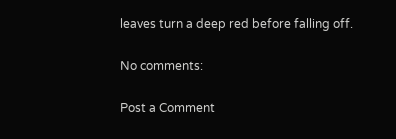leaves turn a deep red before falling off.

No comments:

Post a Comment